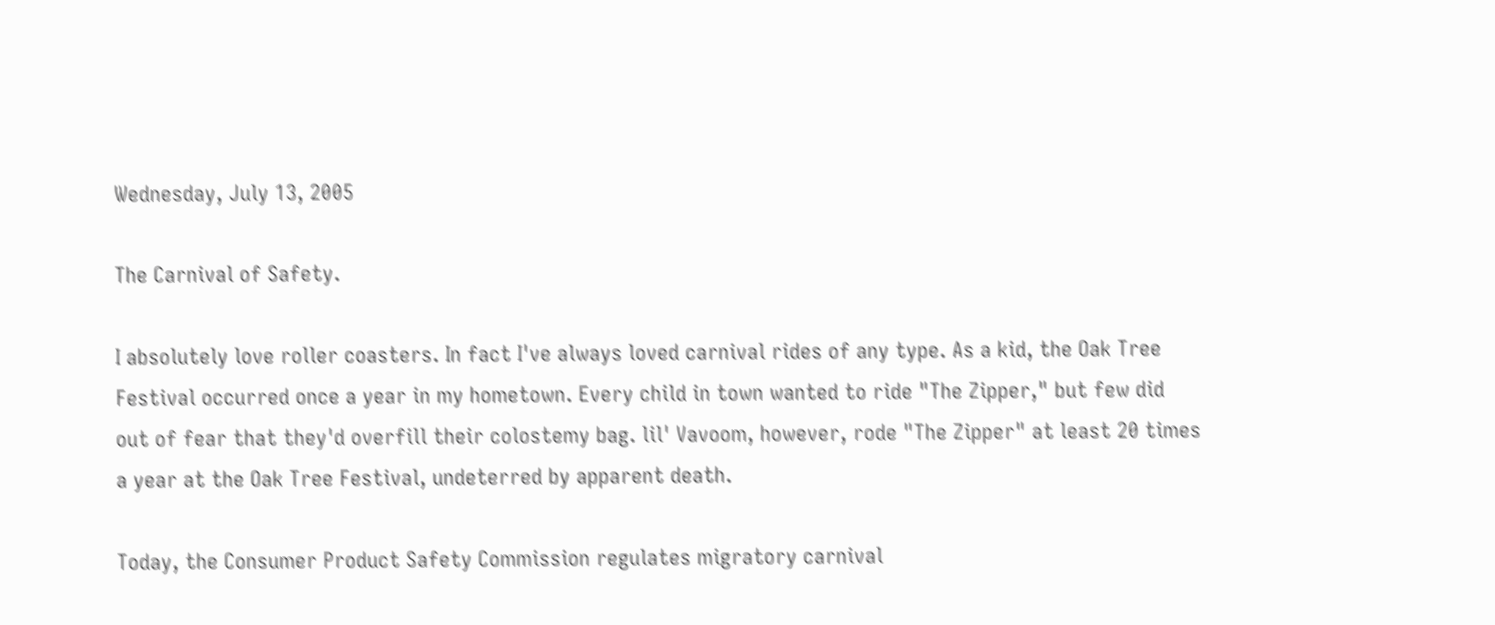Wednesday, July 13, 2005

The Carnival of Safety.

I absolutely love roller coasters. In fact I've always loved carnival rides of any type. As a kid, the Oak Tree Festival occurred once a year in my hometown. Every child in town wanted to ride "The Zipper," but few did out of fear that they'd overfill their colostemy bag. lil' Vavoom, however, rode "The Zipper" at least 20 times a year at the Oak Tree Festival, undeterred by apparent death.

Today, the Consumer Product Safety Commission regulates migratory carnival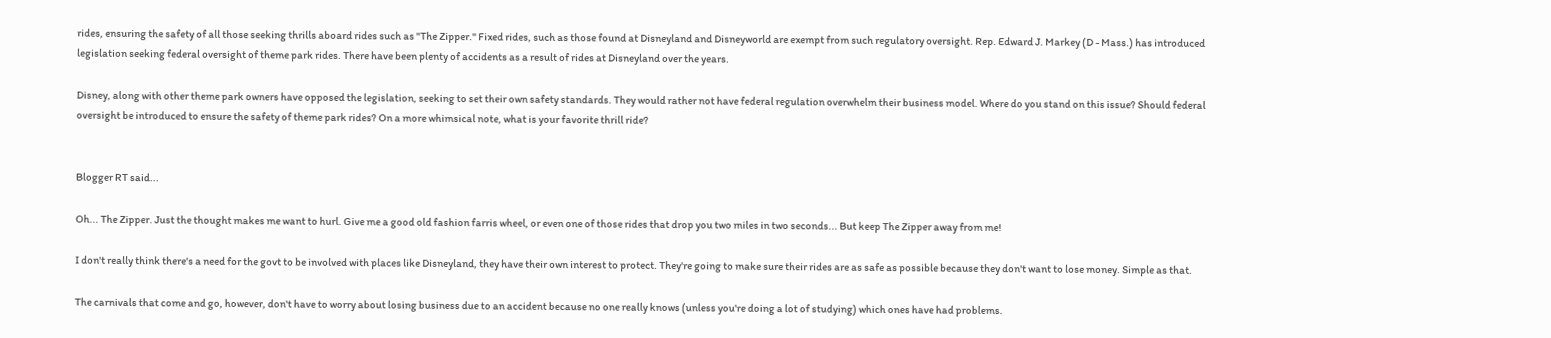rides, ensuring the safety of all those seeking thrills aboard rides such as "The Zipper." Fixed rides, such as those found at Disneyland and Disneyworld are exempt from such regulatory oversight. Rep. Edward J. Markey (D - Mass.) has introduced legislation seeking federal oversight of theme park rides. There have been plenty of accidents as a result of rides at Disneyland over the years.

Disney, along with other theme park owners have opposed the legislation, seeking to set their own safety standards. They would rather not have federal regulation overwhelm their business model. Where do you stand on this issue? Should federal oversight be introduced to ensure the safety of theme park rides? On a more whimsical note, what is your favorite thrill ride?


Blogger RT said...

Oh... The Zipper. Just the thought makes me want to hurl. Give me a good old fashion farris wheel, or even one of those rides that drop you two miles in two seconds... But keep The Zipper away from me!

I don't really think there's a need for the govt to be involved with places like Disneyland, they have their own interest to protect. They're going to make sure their rides are as safe as possible because they don't want to lose money. Simple as that.

The carnivals that come and go, however, don't have to worry about losing business due to an accident because no one really knows (unless you're doing a lot of studying) which ones have had problems.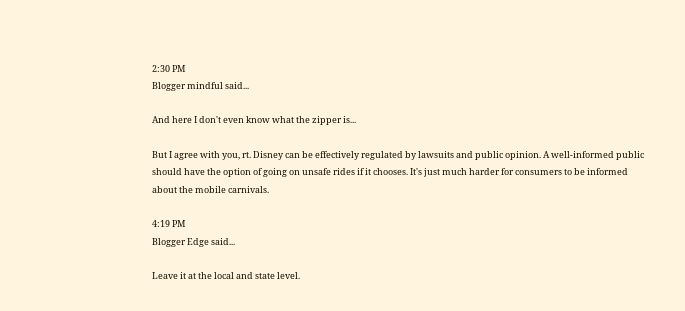2:30 PM
Blogger mindful said...

And here I don't even know what the zipper is...

But I agree with you, rt. Disney can be effectively regulated by lawsuits and public opinion. A well-informed public should have the option of going on unsafe rides if it chooses. It's just much harder for consumers to be informed about the mobile carnivals.

4:19 PM
Blogger Edge said...

Leave it at the local and state level.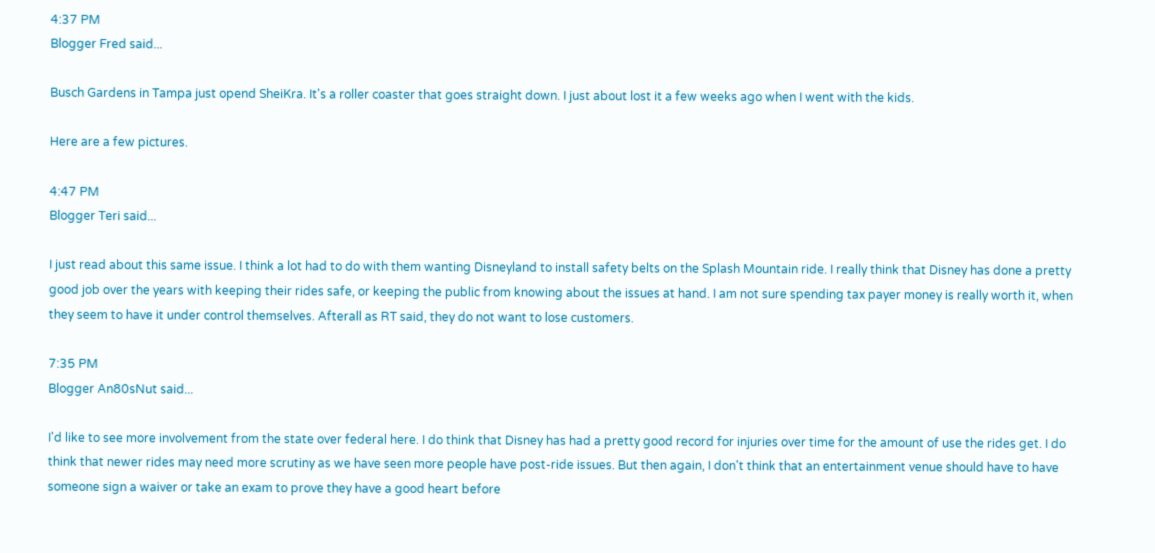4:37 PM
Blogger Fred said...

Busch Gardens in Tampa just opend SheiKra. It's a roller coaster that goes straight down. I just about lost it a few weeks ago when I went with the kids.

Here are a few pictures.

4:47 PM
Blogger Teri said...

I just read about this same issue. I think a lot had to do with them wanting Disneyland to install safety belts on the Splash Mountain ride. I really think that Disney has done a pretty good job over the years with keeping their rides safe, or keeping the public from knowing about the issues at hand. I am not sure spending tax payer money is really worth it, when they seem to have it under control themselves. Afterall as RT said, they do not want to lose customers.

7:35 PM
Blogger An80sNut said...

I'd like to see more involvement from the state over federal here. I do think that Disney has had a pretty good record for injuries over time for the amount of use the rides get. I do think that newer rides may need more scrutiny as we have seen more people have post-ride issues. But then again, I don't think that an entertainment venue should have to have someone sign a waiver or take an exam to prove they have a good heart before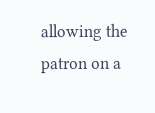allowing the patron on a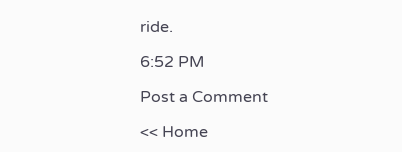ride.

6:52 PM

Post a Comment

<< Home